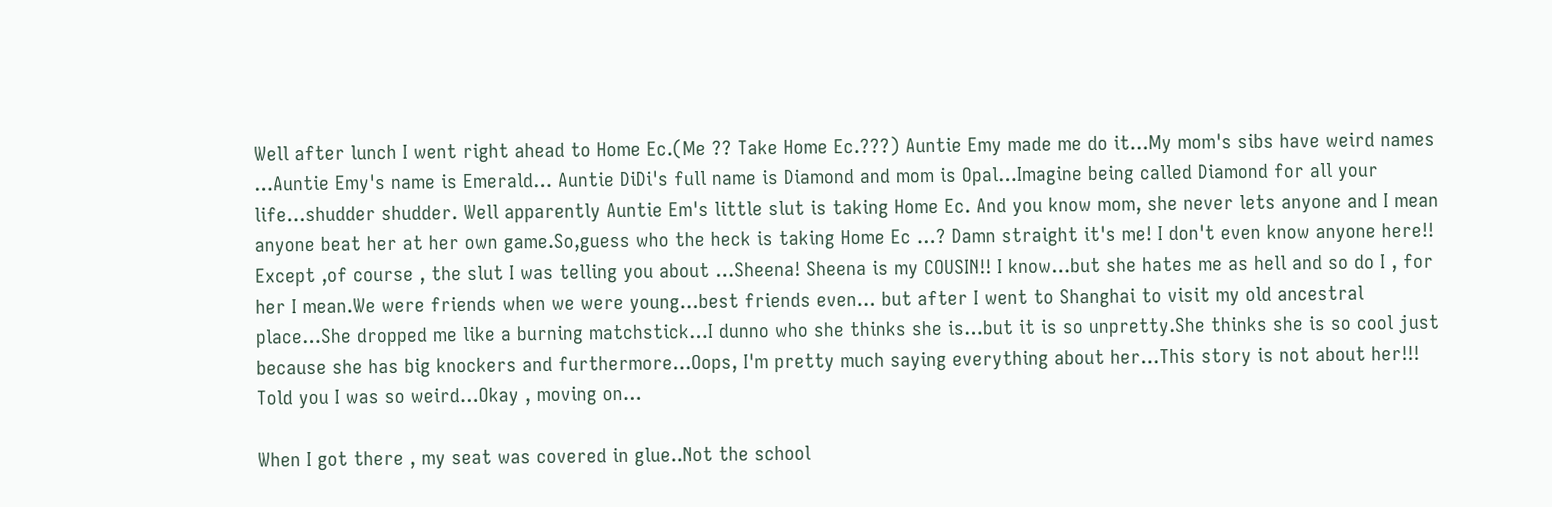Well after lunch I went right ahead to Home Ec.(Me ?? Take Home Ec.???) Auntie Emy made me do it…My mom's sibs have weird names …Auntie Emy's name is Emerald… Auntie DiDi's full name is Diamond and mom is Opal…Imagine being called Diamond for all your life…shudder shudder. Well apparently Auntie Em's little slut is taking Home Ec. And you know mom, she never lets anyone and I mean anyone beat her at her own game.So,guess who the heck is taking Home Ec …? Damn straight it's me! I don't even know anyone here!! Except ,of course , the slut I was telling you about …Sheena! Sheena is my COUSIN!! I know…but she hates me as hell and so do I , for her I mean.We were friends when we were young…best friends even… but after I went to Shanghai to visit my old ancestral place…She dropped me like a burning matchstick…I dunno who she thinks she is…but it is so unpretty.She thinks she is so cool just because she has big knockers and furthermore…Oops, I'm pretty much saying everything about her…This story is not about her!!! Told you I was so weird…Okay , moving on…

When I got there , my seat was covered in glue..Not the school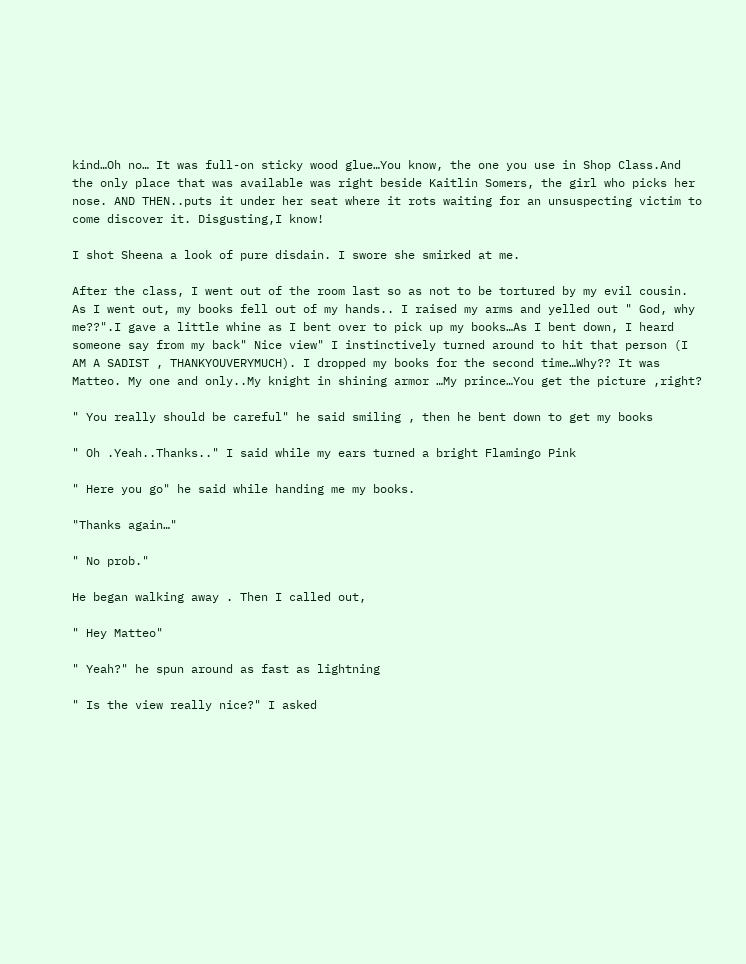kind…Oh no… It was full-on sticky wood glue…You know, the one you use in Shop Class.And the only place that was available was right beside Kaitlin Somers, the girl who picks her nose. AND THEN..puts it under her seat where it rots waiting for an unsuspecting victim to come discover it. Disgusting,I know!

I shot Sheena a look of pure disdain. I swore she smirked at me.

After the class, I went out of the room last so as not to be tortured by my evil cousin. As I went out, my books fell out of my hands.. I raised my arms and yelled out " God, why me??".I gave a little whine as I bent over to pick up my books…As I bent down, I heard someone say from my back" Nice view" I instinctively turned around to hit that person (I AM A SADIST , THANKYOUVERYMUCH). I dropped my books for the second time…Why?? It was Matteo. My one and only..My knight in shining armor …My prince…You get the picture ,right?

" You really should be careful" he said smiling , then he bent down to get my books

" Oh .Yeah..Thanks.." I said while my ears turned a bright Flamingo Pink

" Here you go" he said while handing me my books.

"Thanks again…"

" No prob."

He began walking away . Then I called out,

" Hey Matteo"

" Yeah?" he spun around as fast as lightning

" Is the view really nice?" I asked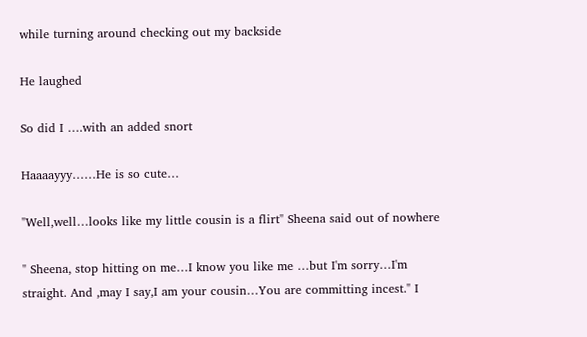while turning around checking out my backside

He laughed

So did I ….with an added snort

Haaaayyy……He is so cute…

"Well,well…looks like my little cousin is a flirt" Sheena said out of nowhere

" Sheena, stop hitting on me…I know you like me …but I'm sorry…I'm straight. And ,may I say,I am your cousin…You are committing incest." I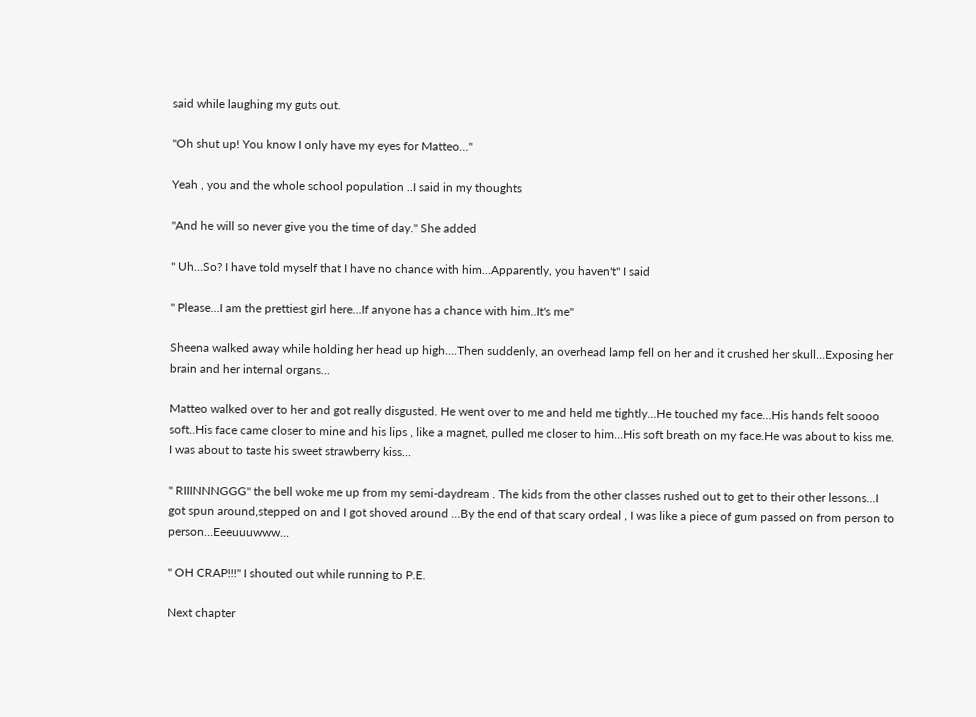said while laughing my guts out.

"Oh shut up! You know I only have my eyes for Matteo…"

Yeah , you and the whole school population ..I said in my thoughts

"And he will so never give you the time of day." She added

" Uh…So? I have told myself that I have no chance with him…Apparently, you haven't" I said

" Please…I am the prettiest girl here…If anyone has a chance with him..It's me"

Sheena walked away while holding her head up high….Then suddenly, an overhead lamp fell on her and it crushed her skull…Exposing her brain and her internal organs…

Matteo walked over to her and got really disgusted. He went over to me and held me tightly…He touched my face…His hands felt soooo soft..His face came closer to mine and his lips , like a magnet, pulled me closer to him…His soft breath on my face.He was about to kiss me. I was about to taste his sweet strawberry kiss…

" RIIINNNGGG" the bell woke me up from my semi-daydream . The kids from the other classes rushed out to get to their other lessons…I got spun around,stepped on and I got shoved around …By the end of that scary ordeal , I was like a piece of gum passed on from person to person…Eeeuuuwww…

" OH CRAP!!!" I shouted out while running to P.E.

Next chapter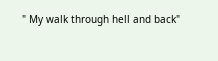" My walk through hell and back"